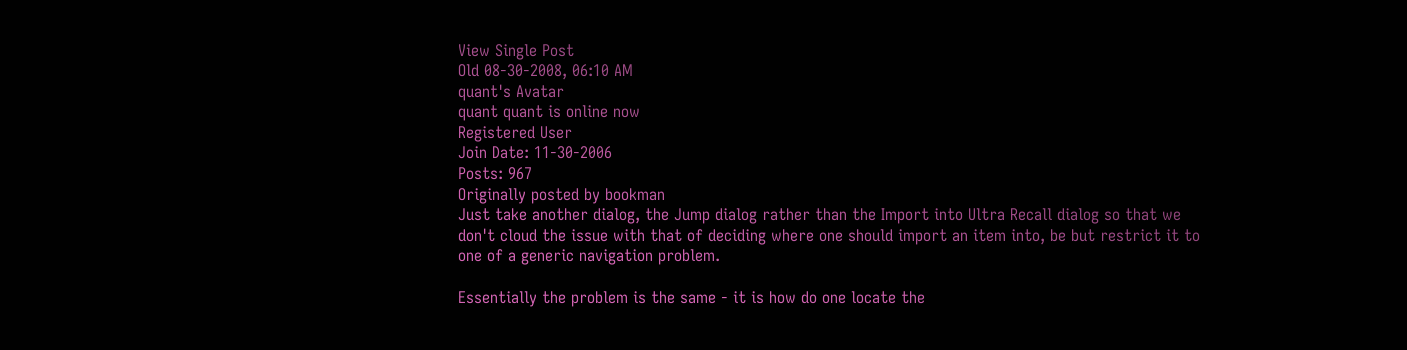View Single Post
Old 08-30-2008, 06:10 AM
quant's Avatar
quant quant is online now
Registered User
Join Date: 11-30-2006
Posts: 967
Originally posted by bookman
Just take another dialog, the Jump dialog rather than the Import into Ultra Recall dialog so that we don't cloud the issue with that of deciding where one should import an item into, be but restrict it to one of a generic navigation problem.

Essentially the problem is the same - it is how do one locate the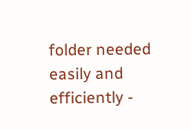folder needed easily and efficiently -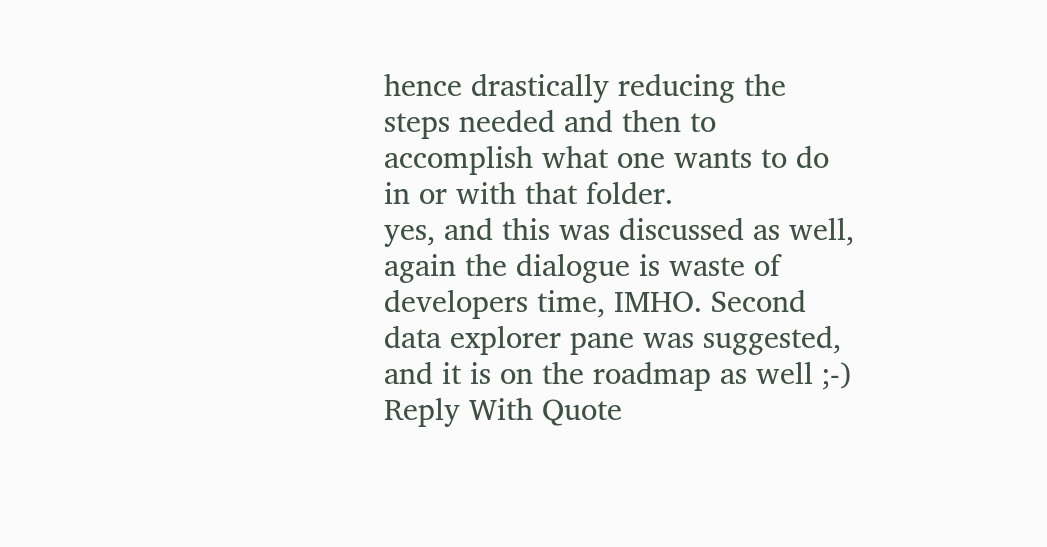hence drastically reducing the steps needed and then to accomplish what one wants to do in or with that folder.
yes, and this was discussed as well, again the dialogue is waste of developers time, IMHO. Second data explorer pane was suggested, and it is on the roadmap as well ;-)
Reply With Quote